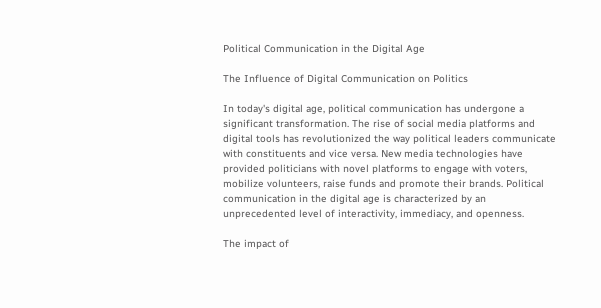Political Communication in the Digital Age

The Influence of Digital Communication on Politics

In today's digital age, political communication has undergone a significant transformation. The rise of social media platforms and digital tools has revolutionized the way political leaders communicate with constituents and vice versa. New media technologies have provided politicians with novel platforms to engage with voters, mobilize volunteers, raise funds and promote their brands. Political communication in the digital age is characterized by an unprecedented level of interactivity, immediacy, and openness.

The impact of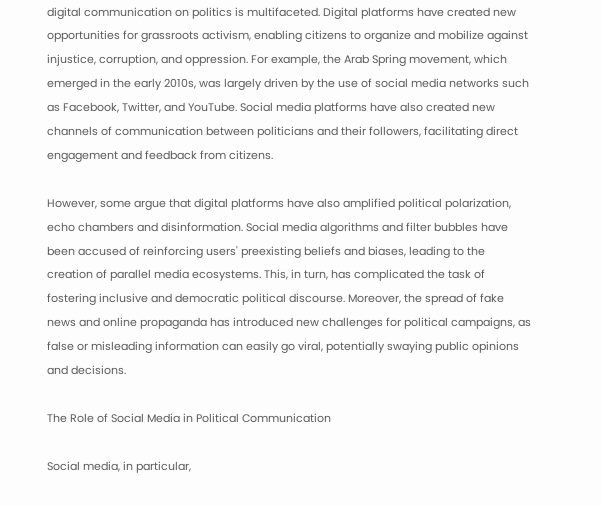digital communication on politics is multifaceted. Digital platforms have created new opportunities for grassroots activism, enabling citizens to organize and mobilize against injustice, corruption, and oppression. For example, the Arab Spring movement, which emerged in the early 2010s, was largely driven by the use of social media networks such as Facebook, Twitter, and YouTube. Social media platforms have also created new channels of communication between politicians and their followers, facilitating direct engagement and feedback from citizens.

However, some argue that digital platforms have also amplified political polarization, echo chambers and disinformation. Social media algorithms and filter bubbles have been accused of reinforcing users' preexisting beliefs and biases, leading to the creation of parallel media ecosystems. This, in turn, has complicated the task of fostering inclusive and democratic political discourse. Moreover, the spread of fake news and online propaganda has introduced new challenges for political campaigns, as false or misleading information can easily go viral, potentially swaying public opinions and decisions.

The Role of Social Media in Political Communication

Social media, in particular,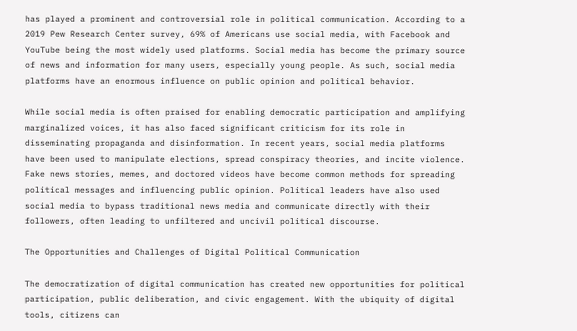has played a prominent and controversial role in political communication. According to a 2019 Pew Research Center survey, 69% of Americans use social media, with Facebook and YouTube being the most widely used platforms. Social media has become the primary source of news and information for many users, especially young people. As such, social media platforms have an enormous influence on public opinion and political behavior.

While social media is often praised for enabling democratic participation and amplifying marginalized voices, it has also faced significant criticism for its role in disseminating propaganda and disinformation. In recent years, social media platforms have been used to manipulate elections, spread conspiracy theories, and incite violence. Fake news stories, memes, and doctored videos have become common methods for spreading political messages and influencing public opinion. Political leaders have also used social media to bypass traditional news media and communicate directly with their followers, often leading to unfiltered and uncivil political discourse.

The Opportunities and Challenges of Digital Political Communication

The democratization of digital communication has created new opportunities for political participation, public deliberation, and civic engagement. With the ubiquity of digital tools, citizens can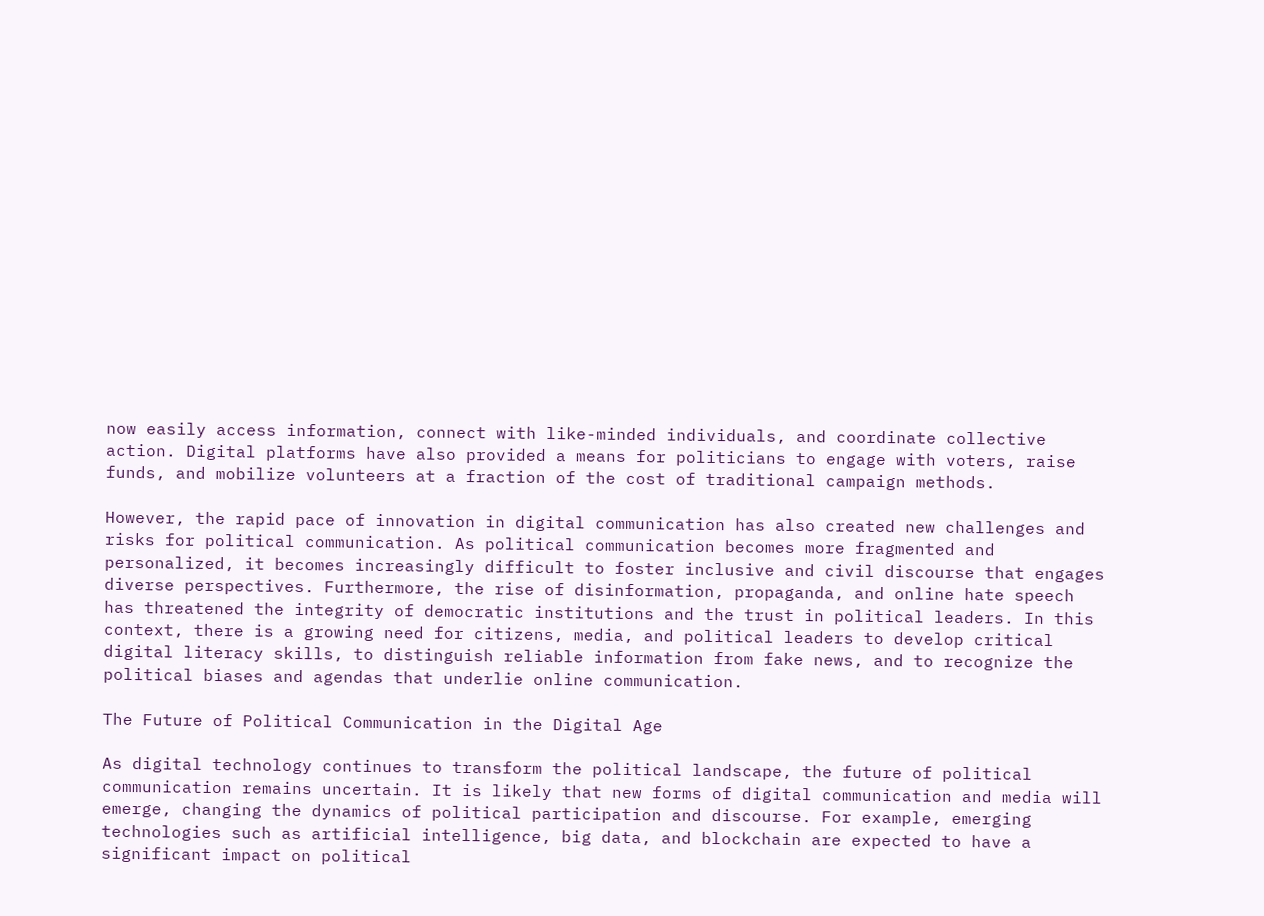now easily access information, connect with like-minded individuals, and coordinate collective action. Digital platforms have also provided a means for politicians to engage with voters, raise funds, and mobilize volunteers at a fraction of the cost of traditional campaign methods.

However, the rapid pace of innovation in digital communication has also created new challenges and risks for political communication. As political communication becomes more fragmented and personalized, it becomes increasingly difficult to foster inclusive and civil discourse that engages diverse perspectives. Furthermore, the rise of disinformation, propaganda, and online hate speech has threatened the integrity of democratic institutions and the trust in political leaders. In this context, there is a growing need for citizens, media, and political leaders to develop critical digital literacy skills, to distinguish reliable information from fake news, and to recognize the political biases and agendas that underlie online communication.

The Future of Political Communication in the Digital Age

As digital technology continues to transform the political landscape, the future of political communication remains uncertain. It is likely that new forms of digital communication and media will emerge, changing the dynamics of political participation and discourse. For example, emerging technologies such as artificial intelligence, big data, and blockchain are expected to have a significant impact on political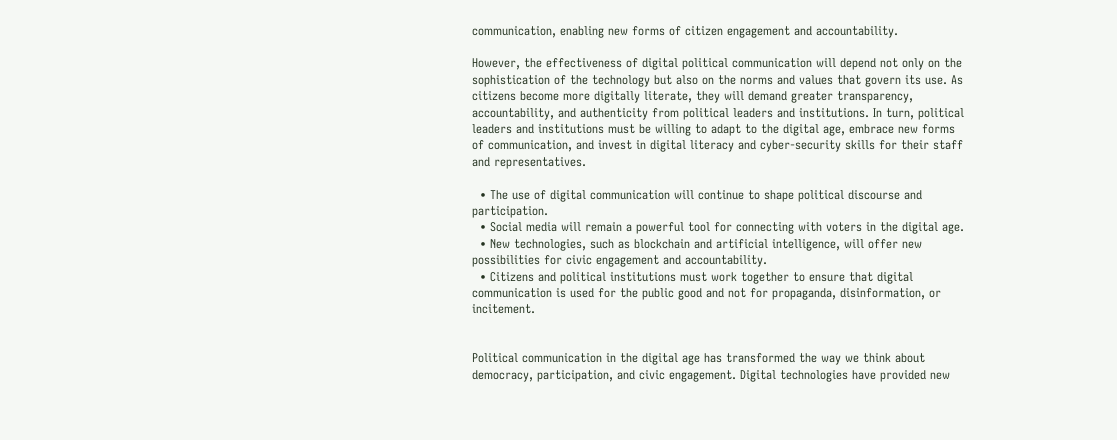communication, enabling new forms of citizen engagement and accountability.

However, the effectiveness of digital political communication will depend not only on the sophistication of the technology but also on the norms and values that govern its use. As citizens become more digitally literate, they will demand greater transparency, accountability, and authenticity from political leaders and institutions. In turn, political leaders and institutions must be willing to adapt to the digital age, embrace new forms of communication, and invest in digital literacy and cyber-security skills for their staff and representatives.

  • The use of digital communication will continue to shape political discourse and participation.
  • Social media will remain a powerful tool for connecting with voters in the digital age.
  • New technologies, such as blockchain and artificial intelligence, will offer new possibilities for civic engagement and accountability.
  • Citizens and political institutions must work together to ensure that digital communication is used for the public good and not for propaganda, disinformation, or incitement.


Political communication in the digital age has transformed the way we think about democracy, participation, and civic engagement. Digital technologies have provided new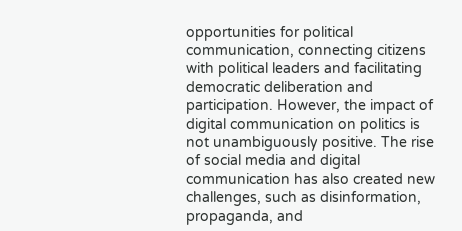opportunities for political communication, connecting citizens with political leaders and facilitating democratic deliberation and participation. However, the impact of digital communication on politics is not unambiguously positive. The rise of social media and digital communication has also created new challenges, such as disinformation, propaganda, and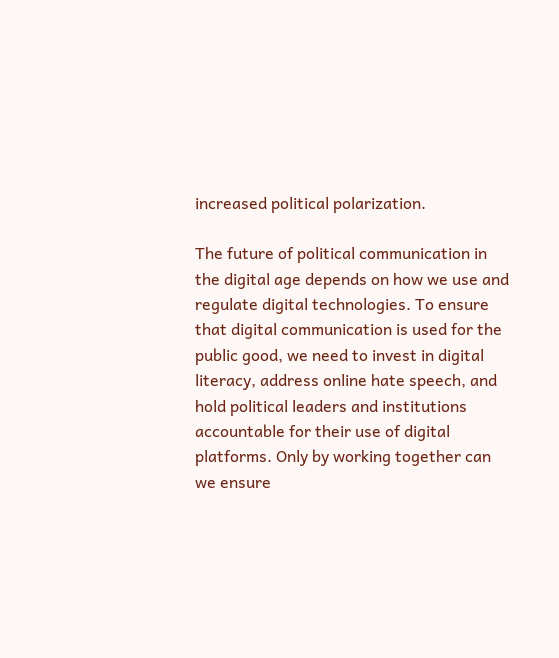increased political polarization.

The future of political communication in the digital age depends on how we use and regulate digital technologies. To ensure that digital communication is used for the public good, we need to invest in digital literacy, address online hate speech, and hold political leaders and institutions accountable for their use of digital platforms. Only by working together can we ensure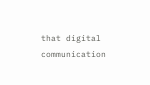that digital communication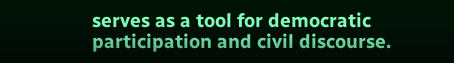serves as a tool for democratic participation and civil discourse.